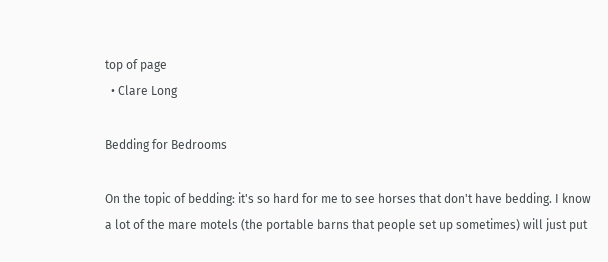top of page
  • Clare Long

Bedding for Bedrooms

On the topic of bedding: it's so hard for me to see horses that don't have bedding. I know a lot of the mare motels (the portable barns that people set up sometimes) will just put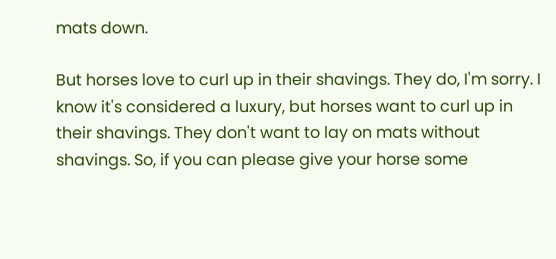mats down.

But horses love to curl up in their shavings. They do, I'm sorry. I know it's considered a luxury, but horses want to curl up in their shavings. They don't want to lay on mats without shavings. So, if you can please give your horse some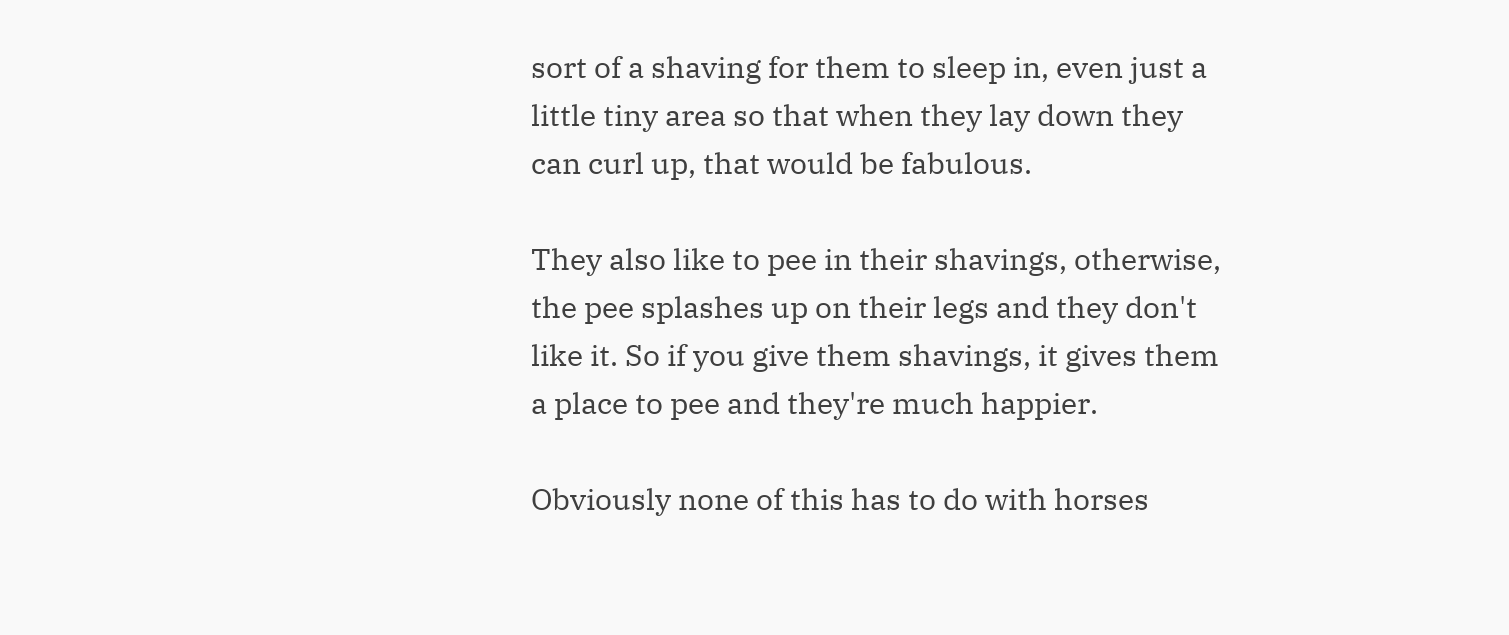sort of a shaving for them to sleep in, even just a little tiny area so that when they lay down they can curl up, that would be fabulous.

They also like to pee in their shavings, otherwise, the pee splashes up on their legs and they don't like it. So if you give them shavings, it gives them a place to pee and they're much happier.

Obviously none of this has to do with horses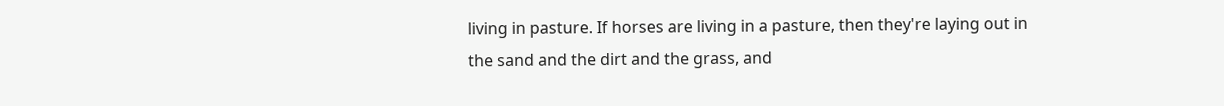living in pasture. If horses are living in a pasture, then they're laying out in the sand and the dirt and the grass, and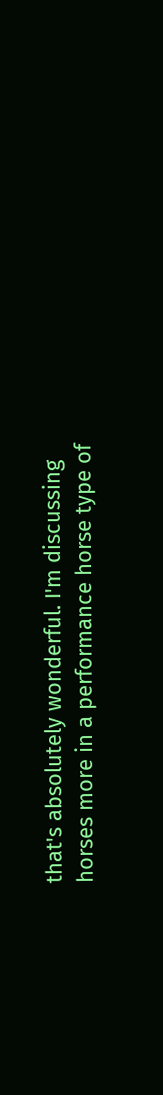that's absolutely wonderful. I'm discussing horses more in a performance horse type of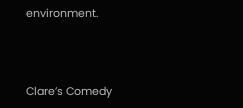environment.



Clare’s Comedy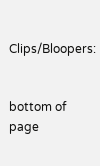Clips/Bloopers:


bottom of page